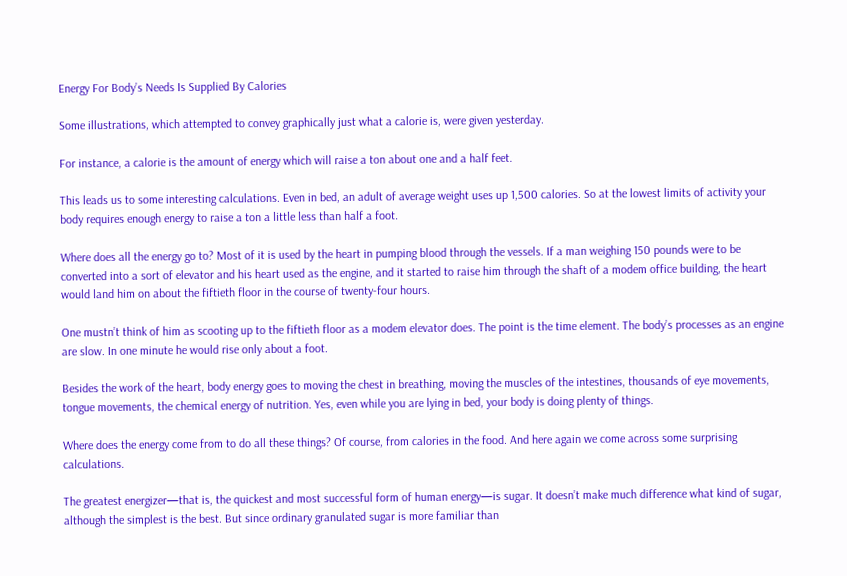Energy For Body’s Needs Is Supplied By Calories

Some illustrations, which attempted to convey graphically just what a calorie is, were given yesterday.

For instance, a calorie is the amount of energy which will raise a ton about one and a half feet.

This leads us to some interesting calculations. Even in bed, an adult of average weight uses up 1,500 calories. So at the lowest limits of activity your body requires enough energy to raise a ton a little less than half a foot.

Where does all the energy go to? Most of it is used by the heart in pumping blood through the vessels. If a man weighing 150 pounds were to be converted into a sort of elevator and his heart used as the engine, and it started to raise him through the shaft of a modem office building, the heart would land him on about the fiftieth floor in the course of twenty-four hours.

One mustn’t think of him as scooting up to the fiftieth floor as a modem elevator does. The point is the time element. The body’s processes as an engine are slow. In one minute he would rise only about a foot.

Besides the work of the heart, body energy goes to moving the chest in breathing, moving the muscles of the intestines, thousands of eye movements, tongue movements, the chemical energy of nutrition. Yes, even while you are lying in bed, your body is doing plenty of things.

Where does the energy come from to do all these things? Of course, from calories in the food. And here again we come across some surprising calculations.

The greatest energizer—that is, the quickest and most successful form of human energy—is sugar. It doesn’t make much difference what kind of sugar, although the simplest is the best. But since ordinary granulated sugar is more familiar than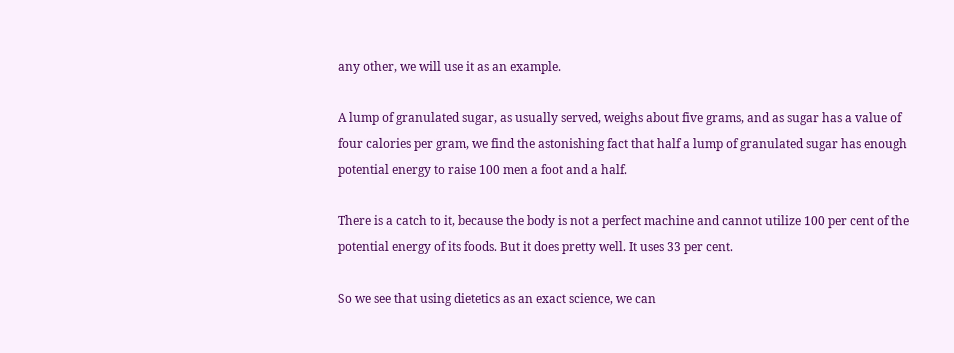any other, we will use it as an example.

A lump of granulated sugar, as usually served, weighs about five grams, and as sugar has a value of four calories per gram, we find the astonishing fact that half a lump of granulated sugar has enough potential energy to raise 100 men a foot and a half.

There is a catch to it, because the body is not a perfect machine and cannot utilize 100 per cent of the potential energy of its foods. But it does pretty well. It uses 33 per cent.

So we see that using dietetics as an exact science, we can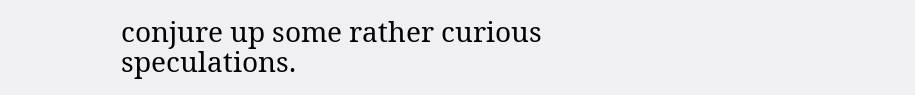conjure up some rather curious speculations.